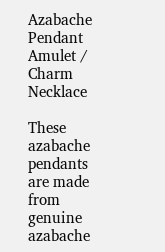Azabache Pendant Amulet / Charm Necklace

These azabache pendants are made from genuine azabache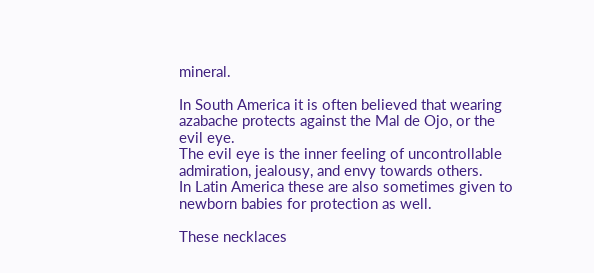mineral.

In South America it is often believed that wearing azabache protects against the Mal de Ojo, or the evil eye.
The evil eye is the inner feeling of uncontrollable admiration, jealousy, and envy towards others.
In Latin America these are also sometimes given to newborn babies for protection as well.

These necklaces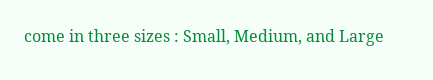come in three sizes : Small, Medium, and Large